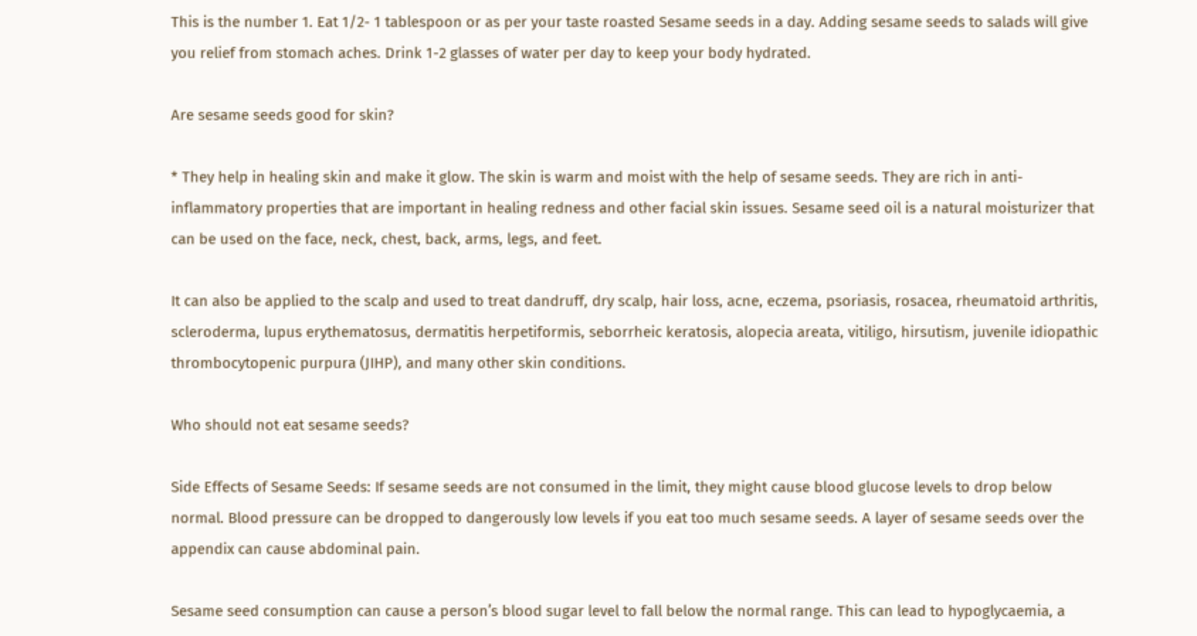This is the number 1. Eat 1/2- 1 tablespoon or as per your taste roasted Sesame seeds in a day. Adding sesame seeds to salads will give you relief from stomach aches. Drink 1-2 glasses of water per day to keep your body hydrated.

Are sesame seeds good for skin?

* They help in healing skin and make it glow. The skin is warm and moist with the help of sesame seeds. They are rich in anti- inflammatory properties that are important in healing redness and other facial skin issues. Sesame seed oil is a natural moisturizer that can be used on the face, neck, chest, back, arms, legs, and feet.

It can also be applied to the scalp and used to treat dandruff, dry scalp, hair loss, acne, eczema, psoriasis, rosacea, rheumatoid arthritis, scleroderma, lupus erythematosus, dermatitis herpetiformis, seborrheic keratosis, alopecia areata, vitiligo, hirsutism, juvenile idiopathic thrombocytopenic purpura (JIHP), and many other skin conditions.

Who should not eat sesame seeds?

Side Effects of Sesame Seeds: If sesame seeds are not consumed in the limit, they might cause blood glucose levels to drop below normal. Blood pressure can be dropped to dangerously low levels if you eat too much sesame seeds. A layer of sesame seeds over the appendix can cause abdominal pain.

Sesame seed consumption can cause a person’s blood sugar level to fall below the normal range. This can lead to hypoglycaemia, a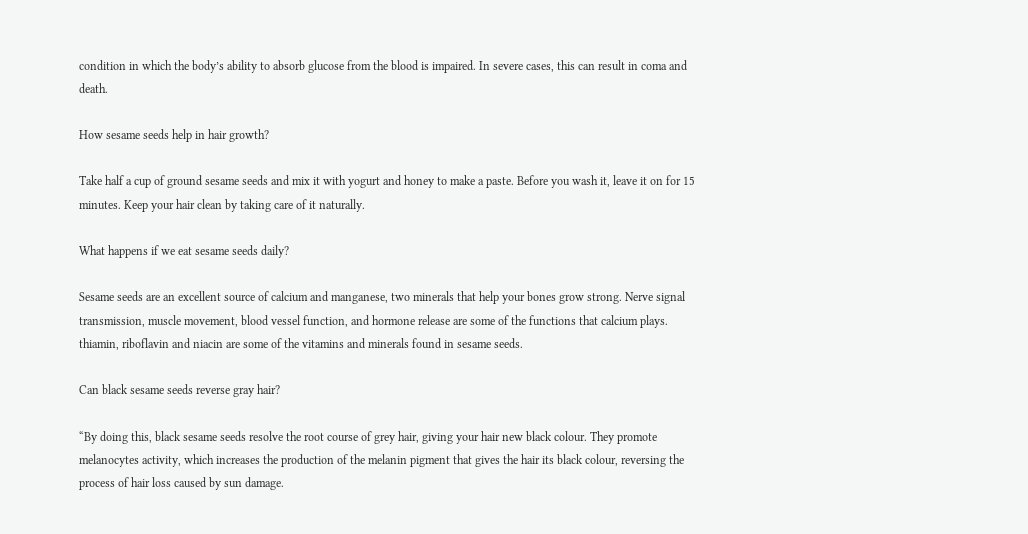condition in which the body’s ability to absorb glucose from the blood is impaired. In severe cases, this can result in coma and death.

How sesame seeds help in hair growth?

Take half a cup of ground sesame seeds and mix it with yogurt and honey to make a paste. Before you wash it, leave it on for 15 minutes. Keep your hair clean by taking care of it naturally.

What happens if we eat sesame seeds daily?

Sesame seeds are an excellent source of calcium and manganese, two minerals that help your bones grow strong. Nerve signal transmission, muscle movement, blood vessel function, and hormone release are some of the functions that calcium plays. thiamin, riboflavin and niacin are some of the vitamins and minerals found in sesame seeds.

Can black sesame seeds reverse gray hair?

“By doing this, black sesame seeds resolve the root course of grey hair, giving your hair new black colour. They promote melanocytes activity, which increases the production of the melanin pigment that gives the hair its black colour, reversing the process of hair loss caused by sun damage.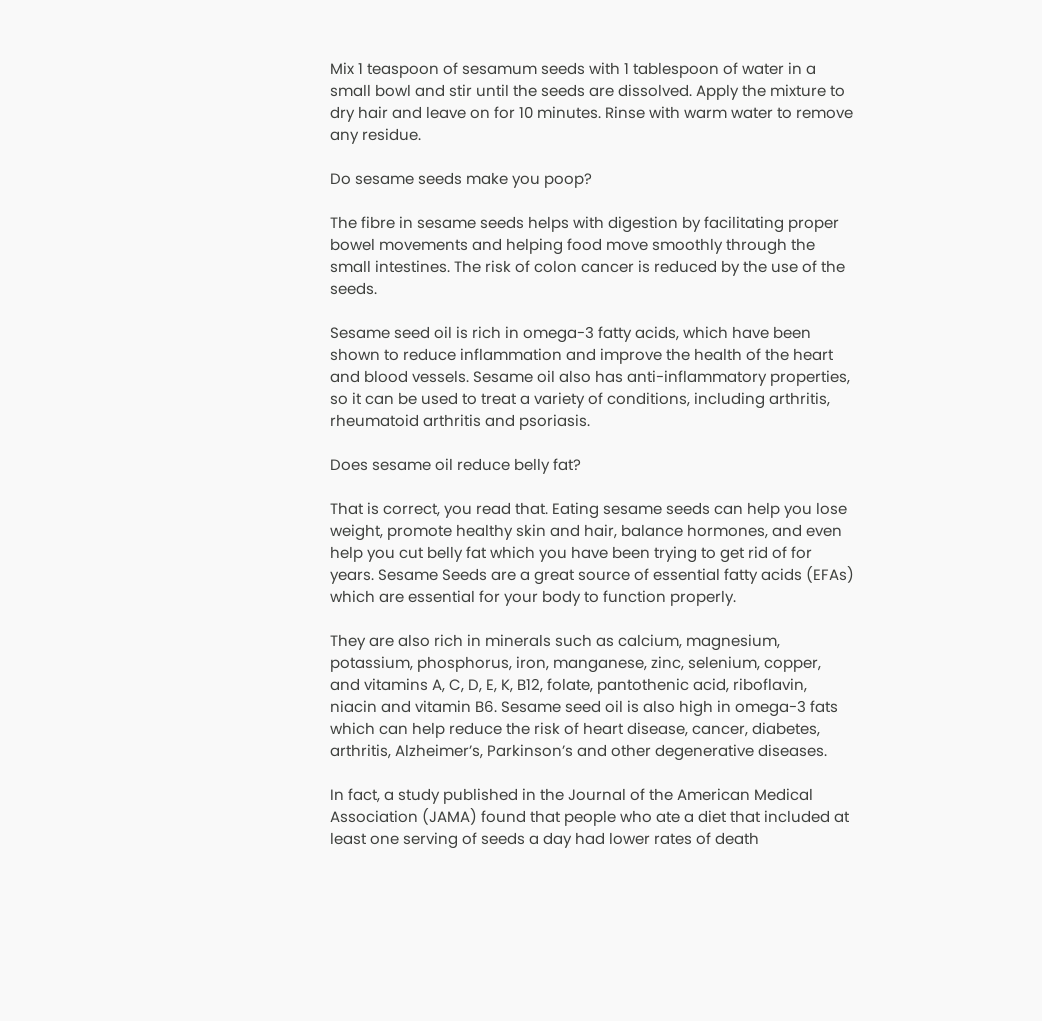Mix 1 teaspoon of sesamum seeds with 1 tablespoon of water in a small bowl and stir until the seeds are dissolved. Apply the mixture to dry hair and leave on for 10 minutes. Rinse with warm water to remove any residue.

Do sesame seeds make you poop?

The fibre in sesame seeds helps with digestion by facilitating proper bowel movements and helping food move smoothly through the small intestines. The risk of colon cancer is reduced by the use of the seeds.

Sesame seed oil is rich in omega-3 fatty acids, which have been shown to reduce inflammation and improve the health of the heart and blood vessels. Sesame oil also has anti-inflammatory properties, so it can be used to treat a variety of conditions, including arthritis, rheumatoid arthritis and psoriasis.

Does sesame oil reduce belly fat?

That is correct, you read that. Eating sesame seeds can help you lose weight, promote healthy skin and hair, balance hormones, and even help you cut belly fat which you have been trying to get rid of for years. Sesame Seeds are a great source of essential fatty acids (EFAs) which are essential for your body to function properly.

They are also rich in minerals such as calcium, magnesium, potassium, phosphorus, iron, manganese, zinc, selenium, copper, and vitamins A, C, D, E, K, B12, folate, pantothenic acid, riboflavin, niacin and vitamin B6. Sesame seed oil is also high in omega-3 fats which can help reduce the risk of heart disease, cancer, diabetes, arthritis, Alzheimer’s, Parkinson’s and other degenerative diseases.

In fact, a study published in the Journal of the American Medical Association (JAMA) found that people who ate a diet that included at least one serving of seeds a day had lower rates of death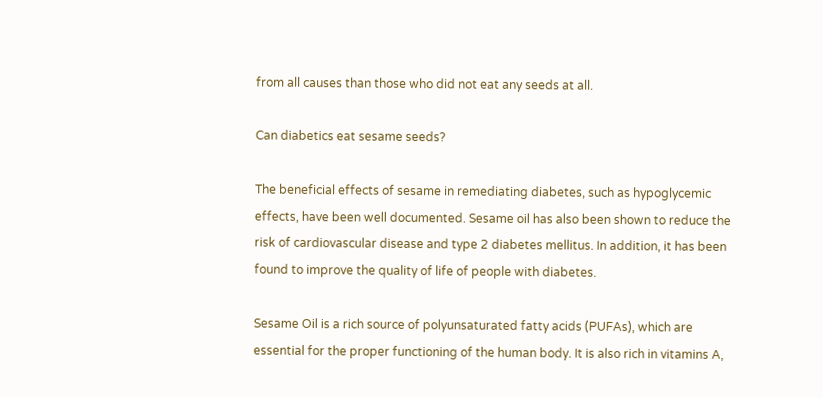from all causes than those who did not eat any seeds at all.

Can diabetics eat sesame seeds?

The beneficial effects of sesame in remediating diabetes, such as hypoglycemic effects, have been well documented. Sesame oil has also been shown to reduce the risk of cardiovascular disease and type 2 diabetes mellitus. In addition, it has been found to improve the quality of life of people with diabetes.

Sesame Oil is a rich source of polyunsaturated fatty acids (PUFAs), which are essential for the proper functioning of the human body. It is also rich in vitamins A,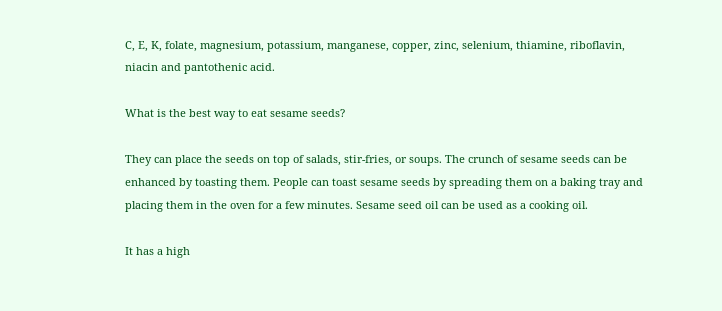C, E, K, folate, magnesium, potassium, manganese, copper, zinc, selenium, thiamine, riboflavin, niacin and pantothenic acid.

What is the best way to eat sesame seeds?

They can place the seeds on top of salads, stir-fries, or soups. The crunch of sesame seeds can be enhanced by toasting them. People can toast sesame seeds by spreading them on a baking tray and placing them in the oven for a few minutes. Sesame seed oil can be used as a cooking oil.

It has a high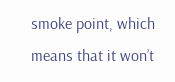smoke point, which means that it won’t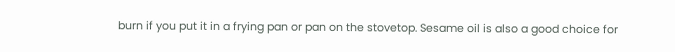burn if you put it in a frying pan or pan on the stovetop. Sesame oil is also a good choice for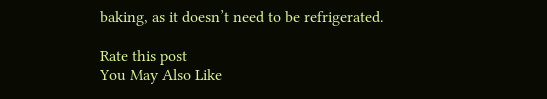baking, as it doesn’t need to be refrigerated.

Rate this post
You May Also Like